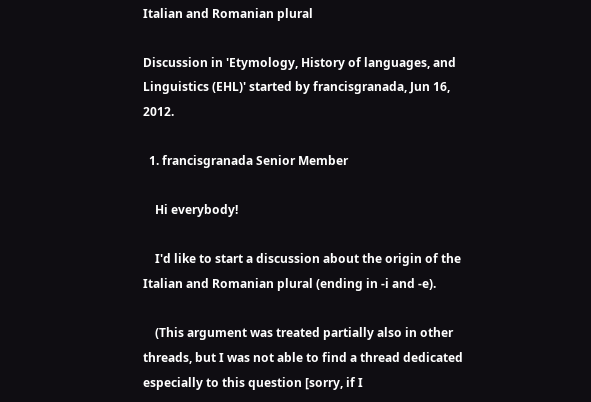Italian and Romanian plural

Discussion in 'Etymology, History of languages, and Linguistics (EHL)' started by francisgranada, Jun 16, 2012.

  1. francisgranada Senior Member

    Hi everybody!

    I'd like to start a discussion about the origin of the Italian and Romanian plural (ending in -i and -e).

    (This argument was treated partially also in other threads, but I was not able to find a thread dedicated especially to this question [sorry, if I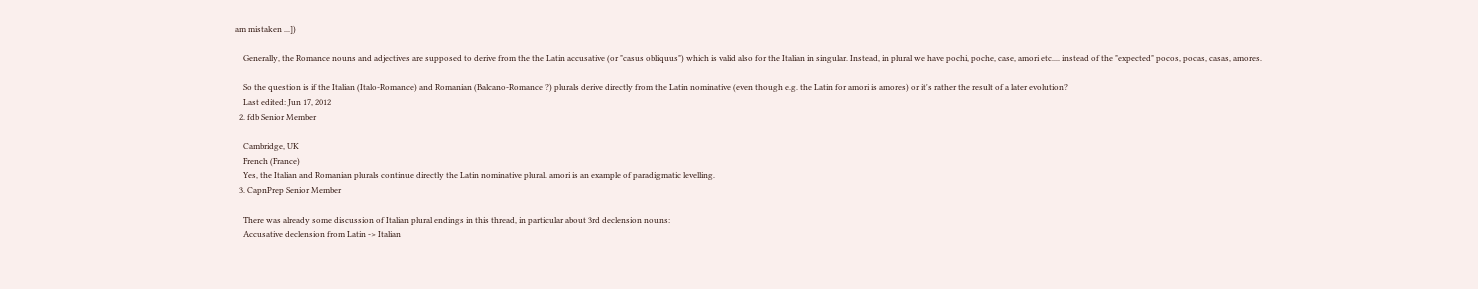am mistaken ...])

    Generally, the Romance nouns and adjectives are supposed to derive from the the Latin accusative (or "casus obliquus") which is valid also for the Italian in singular. Instead, in plural we have pochi, poche, case, amori etc.... instead of the "expected" pocos, pocas, casas, amores.

    So the question is if the Italian (Italo-Romance) and Romanian (Balcano-Romance ?) plurals derive directly from the Latin nominative (even though e.g. the Latin for amori is amores) or it's rather the result of a later evolution?
    Last edited: Jun 17, 2012
  2. fdb Senior Member

    Cambridge, UK
    French (France)
    Yes, the Italian and Romanian plurals continue directly the Latin nominative plural. amori is an example of paradigmatic levelling.
  3. CapnPrep Senior Member

    There was already some discussion of Italian plural endings in this thread, in particular about 3rd declension nouns:
    Accusative declension from Latin -> Italian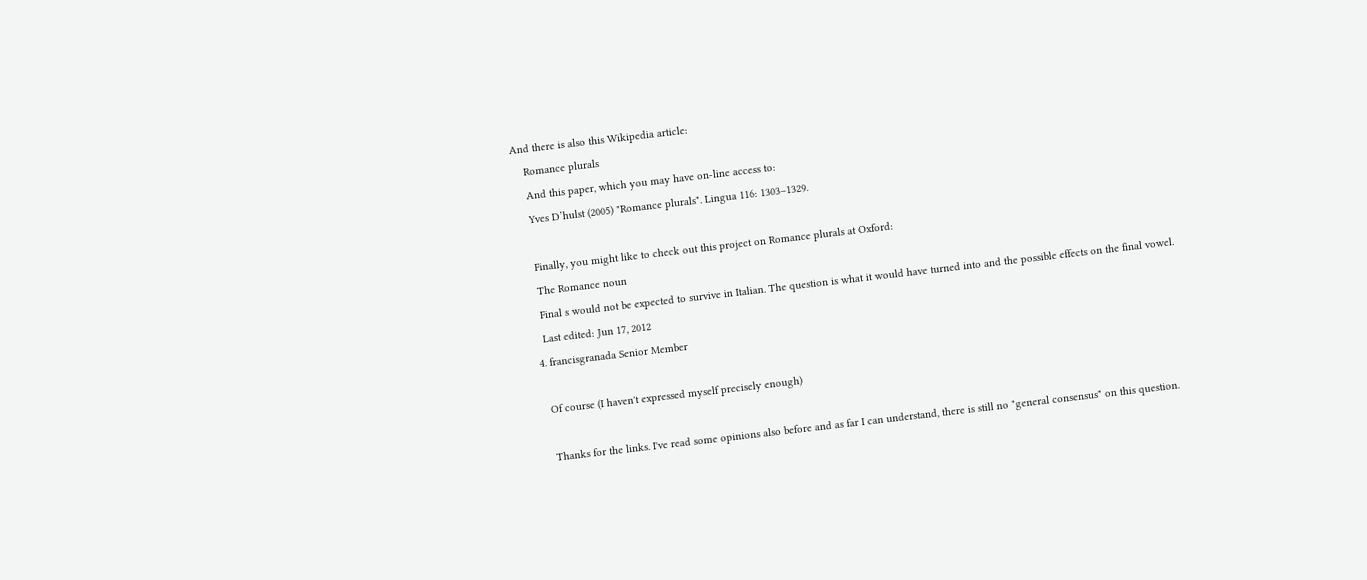And there is also this Wikipedia article:
    Romance plurals
    And this paper, which you may have on-line access to:
    Yves D’hulst (2005) "Romance plurals". Lingua 116: 1303–1329.

    Finally, you might like to check out this project on Romance plurals at Oxford:
    The Romance noun
    Final s would not be expected to survive in Italian. The question is what it would have turned into and the possible effects on the final vowel.
    Last edited: Jun 17, 2012
  4. francisgranada Senior Member

    Of course (I haven't expressed myself precisely enough)

    Thanks for the links. I've read some opinions also before and as far I can understand, there is still no "general consensus" on this question.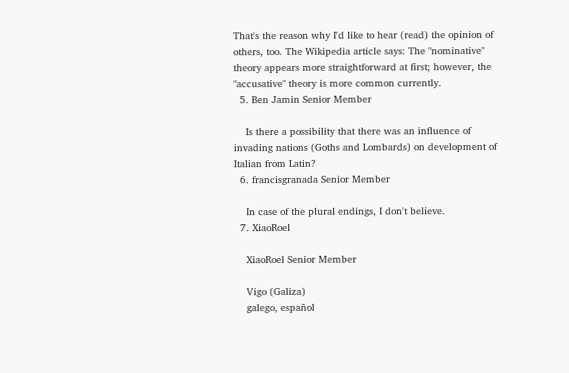That's the reason why I'd like to hear (read) the opinion of others, too. The Wikipedia article says: The "nominative" theory appears more straightforward at first; however, the "accusative" theory is more common currently.
  5. Ben Jamin Senior Member

    Is there a possibility that there was an influence of invading nations (Goths and Lombards) on development of Italian from Latin?
  6. francisgranada Senior Member

    In case of the plural endings, I don't believe.
  7. XiaoRoel

    XiaoRoel Senior Member

    Vigo (Galiza)
    galego, español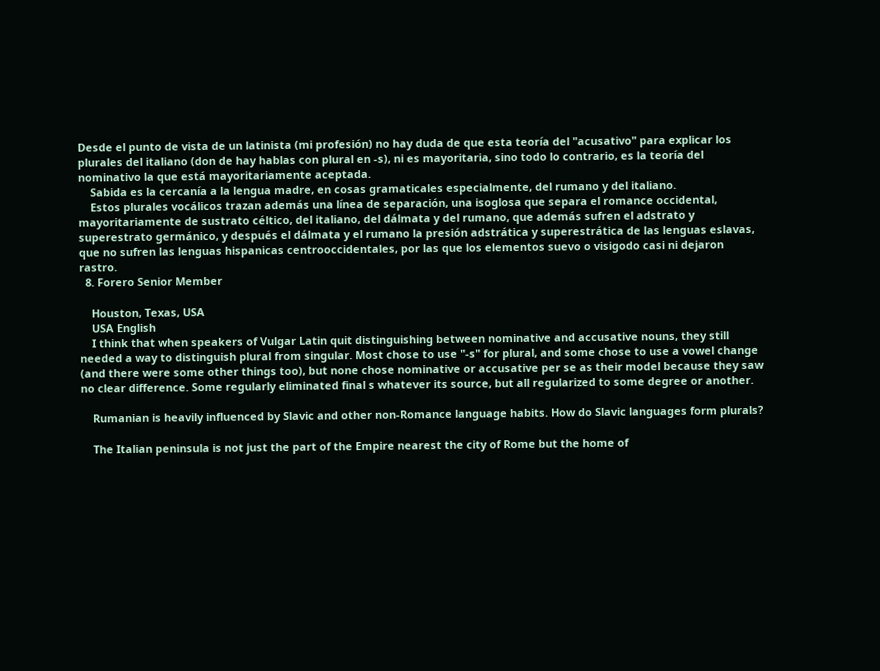Desde el punto de vista de un latinista (mi profesión) no hay duda de que esta teoría del "acusativo" para explicar los plurales del italiano (don de hay hablas con plural en -s), ni es mayoritaria, sino todo lo contrario, es la teoría del nominativo la que está mayoritariamente aceptada.
    Sabida es la cercanía a la lengua madre, en cosas gramaticales especialmente, del rumano y del italiano.
    Estos plurales vocálicos trazan además una línea de separación, una isoglosa que separa el romance occidental, mayoritariamente de sustrato céltico, del italiano, del dálmata y del rumano, que además sufren el adstrato y superestrato germánico, y después el dálmata y el rumano la presión adstrática y superestrática de las lenguas eslavas, que no sufren las lenguas hispanicas centrooccidentales, por las que los elementos suevo o visigodo casi ni dejaron rastro.
  8. Forero Senior Member

    Houston, Texas, USA
    USA English
    I think that when speakers of Vulgar Latin quit distinguishing between nominative and accusative nouns, they still needed a way to distinguish plural from singular. Most chose to use "-s" for plural, and some chose to use a vowel change (and there were some other things too), but none chose nominative or accusative per se as their model because they saw no clear difference. Some regularly eliminated final s whatever its source, but all regularized to some degree or another.

    Rumanian is heavily influenced by Slavic and other non-Romance language habits. How do Slavic languages form plurals?

    The Italian peninsula is not just the part of the Empire nearest the city of Rome but the home of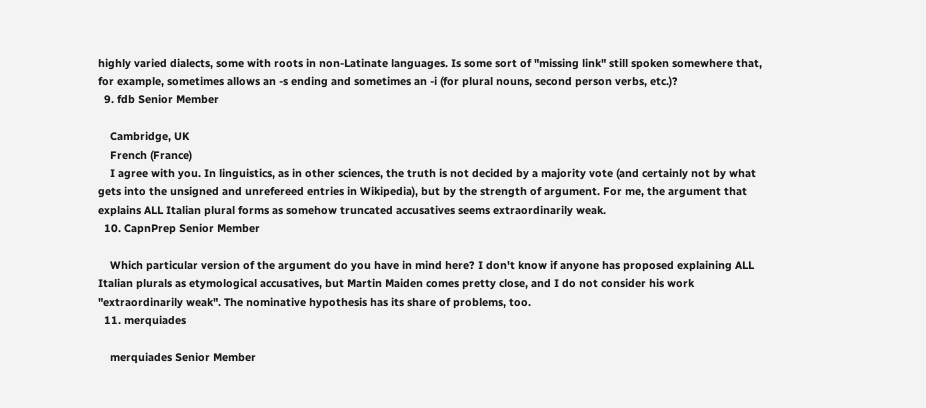highly varied dialects, some with roots in non-Latinate languages. Is some sort of "missing link" still spoken somewhere that, for example, sometimes allows an -s ending and sometimes an -i (for plural nouns, second person verbs, etc.)?
  9. fdb Senior Member

    Cambridge, UK
    French (France)
    I agree with you. In linguistics, as in other sciences, the truth is not decided by a majority vote (and certainly not by what gets into the unsigned and unrefereed entries in Wikipedia), but by the strength of argument. For me, the argument that explains ALL Italian plural forms as somehow truncated accusatives seems extraordinarily weak.
  10. CapnPrep Senior Member

    Which particular version of the argument do you have in mind here? I don't know if anyone has proposed explaining ALL Italian plurals as etymological accusatives, but Martin Maiden comes pretty close, and I do not consider his work "extraordinarily weak". The nominative hypothesis has its share of problems, too.
  11. merquiades

    merquiades Senior Member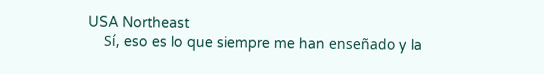USA Northeast
    Sí, eso es lo que siempre me han enseñado y la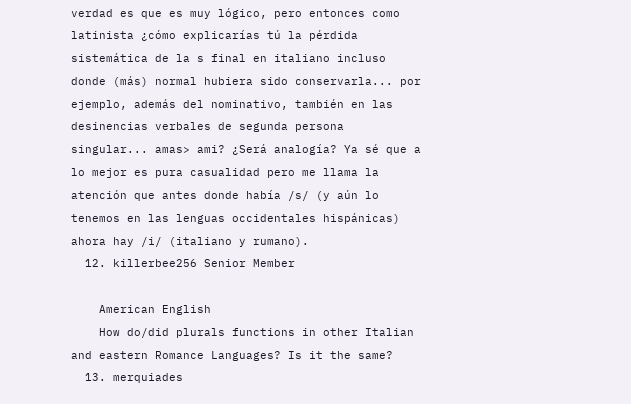verdad es que es muy lógico, pero entonces como latinista ¿cómo explicarías tú la pérdida sistemática de la s final en italiano incluso donde (más) normal hubiera sido conservarla... por ejemplo, además del nominativo, también en las desinencias verbales de segunda persona singular... amas> ami? ¿Será analogía? Ya sé que a lo mejor es pura casualidad pero me llama la atención que antes donde había /s/ (y aún lo tenemos en las lenguas occidentales hispánicas) ahora hay /i/ (italiano y rumano).
  12. killerbee256 Senior Member

    American English
    How do/did plurals functions in other Italian and eastern Romance Languages? Is it the same?
  13. merquiades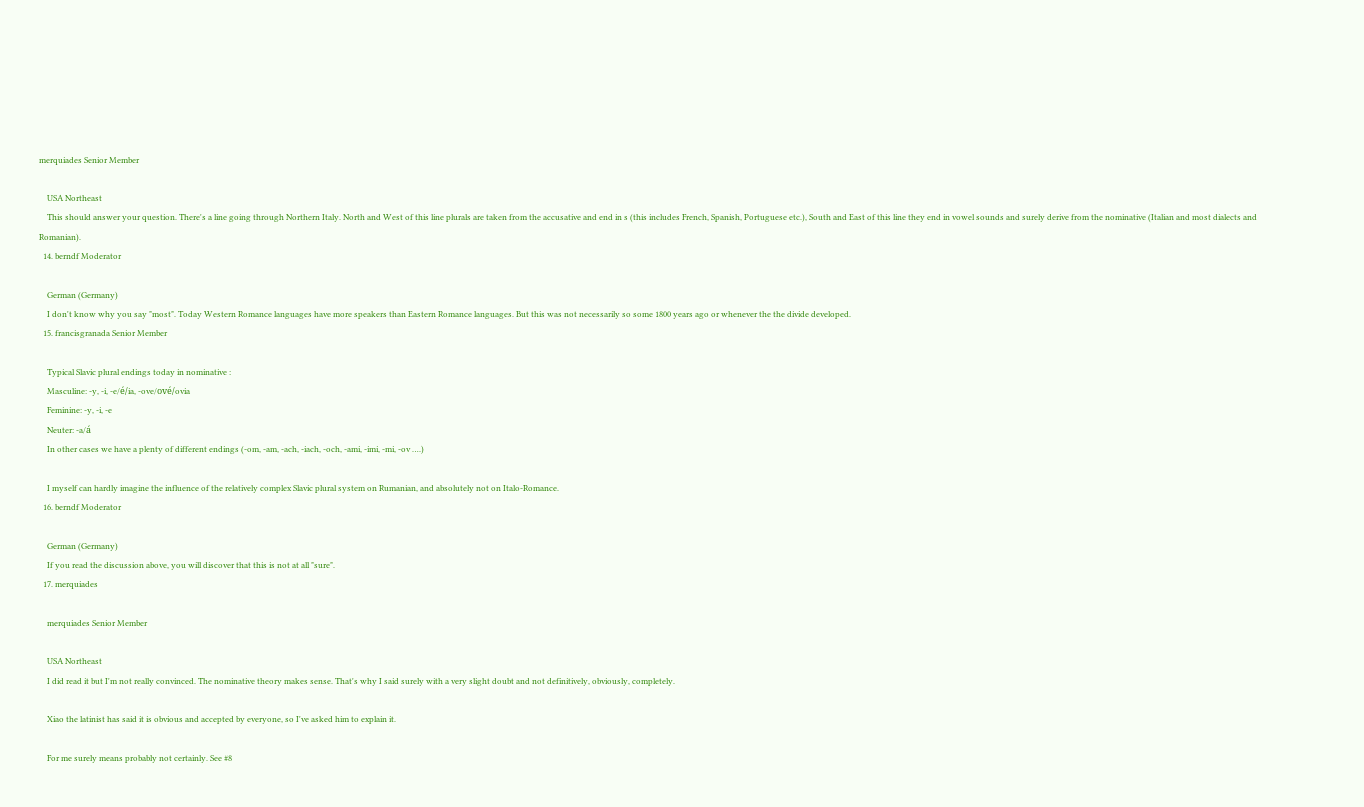merquiades Senior Member

    USA Northeast
    This should answer your question. There's a line going through Northern Italy. North and West of this line plurals are taken from the accusative and end in s (this includes French, Spanish, Portuguese etc.), South and East of this line they end in vowel sounds and surely derive from the nominative (Italian and most dialects and Romanian).
  14. berndf Moderator

    German (Germany)
    I don't know why you say "most". Today Western Romance languages have more speakers than Eastern Romance languages. But this was not necessarily so some 1800 years ago or whenever the the divide developed.
  15. francisgranada Senior Member

    Typical Slavic plural endings today in nominative :
    Masculine: -y, -i, -e/é/ia, -ove/ové/ovia
    Feminine: -y, -i, -e
    Neuter: -a/á
    In other cases we have a plenty of different endings (-om, -am, -ach, -iach, -och, -ami, -imi, -mi, -ov ….)

    I myself can hardly imagine the influence of the relatively complex Slavic plural system on Rumanian, and absolutely not on Italo-Romance.
  16. berndf Moderator

    German (Germany)
    If you read the discussion above, you will discover that this is not at all "sure".
  17. merquiades

    merquiades Senior Member

    USA Northeast
    I did read it but I'm not really convinced. The nominative theory makes sense. That's why I said surely with a very slight doubt and not definitively, obviously, completely.

    Xiao the latinist has said it is obvious and accepted by everyone, so I've asked him to explain it.

    For me surely means probably not certainly. See #8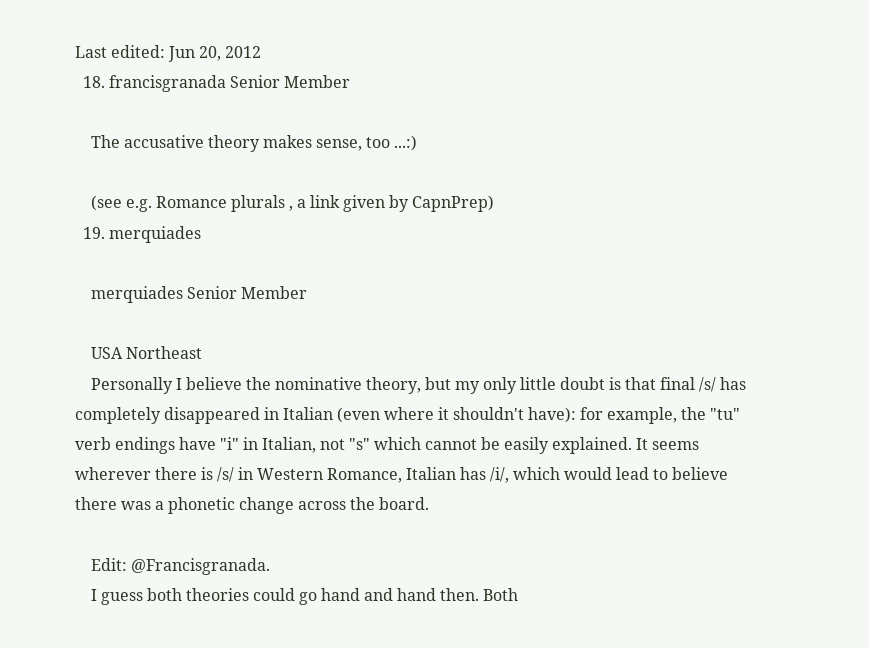Last edited: Jun 20, 2012
  18. francisgranada Senior Member

    The accusative theory makes sense, too ...:)

    (see e.g. Romance plurals , a link given by CapnPrep)
  19. merquiades

    merquiades Senior Member

    USA Northeast
    Personally I believe the nominative theory, but my only little doubt is that final /s/ has completely disappeared in Italian (even where it shouldn't have): for example, the "tu" verb endings have "i" in Italian, not "s" which cannot be easily explained. It seems wherever there is /s/ in Western Romance, Italian has /i/, which would lead to believe there was a phonetic change across the board.

    Edit: @Francisgranada.
    I guess both theories could go hand and hand then. Both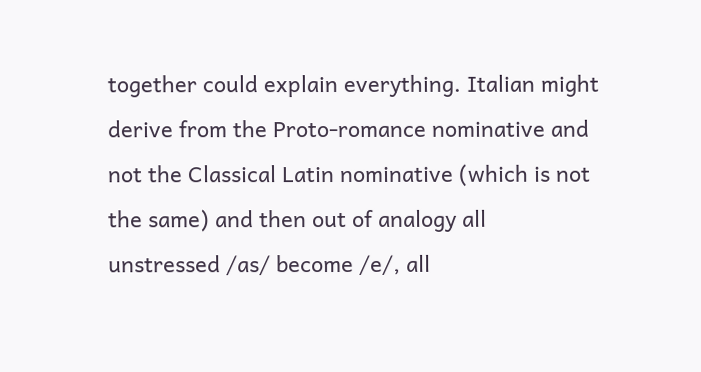together could explain everything. Italian might derive from the Proto-romance nominative and not the Classical Latin nominative (which is not the same) and then out of analogy all unstressed /as/ become /e/, all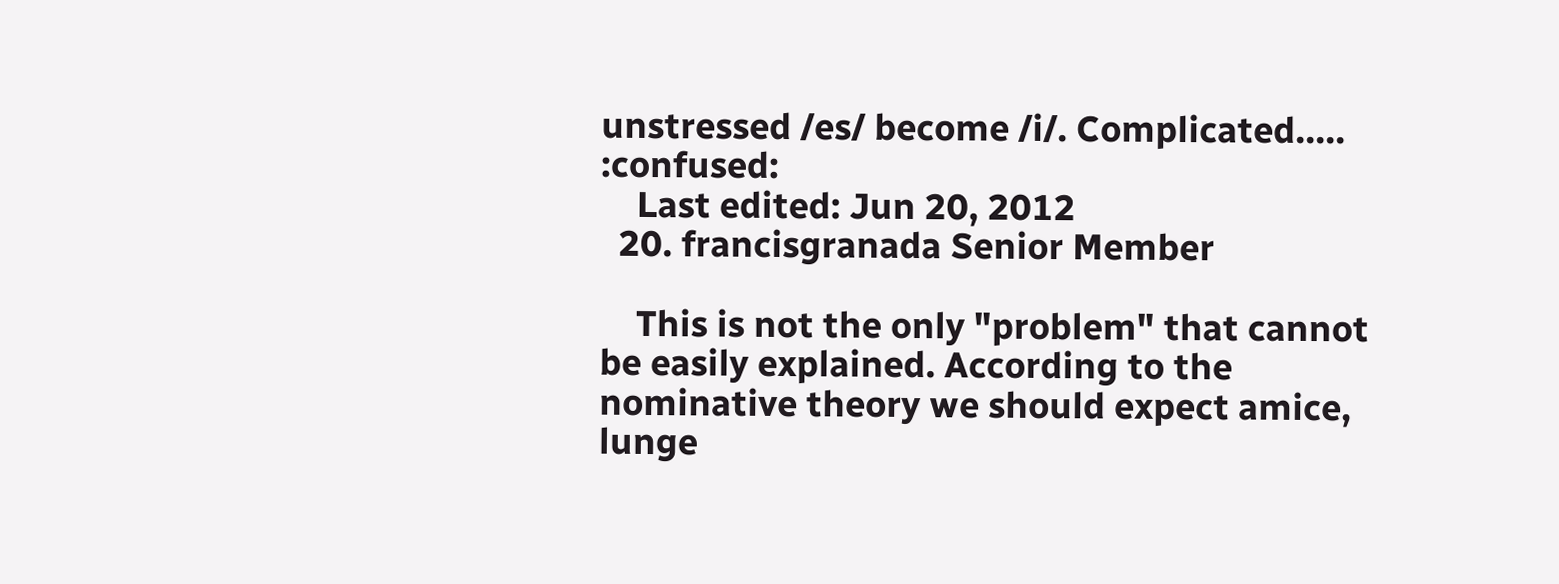unstressed /es/ become /i/. Complicated..... :confused:
    Last edited: Jun 20, 2012
  20. francisgranada Senior Member

    This is not the only "problem" that cannot be easily explained. According to the nominative theory we should expect amice, lunge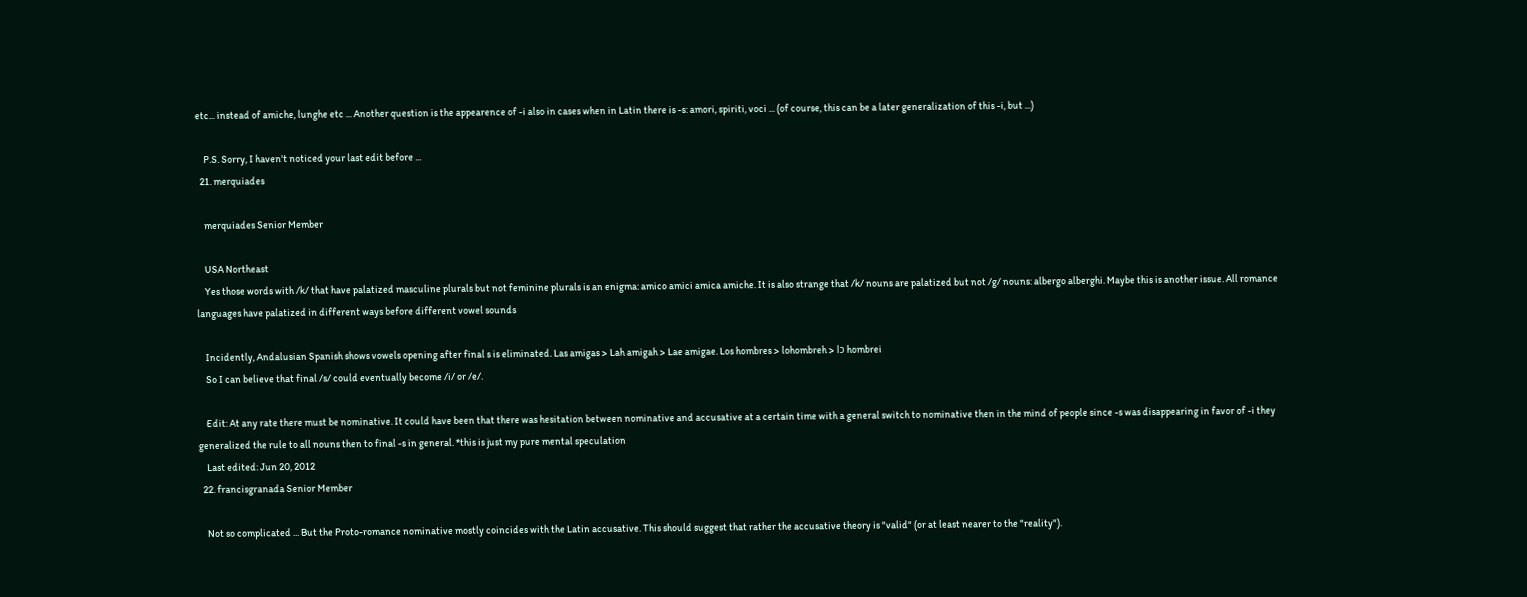etc... instead of amiche, lunghe etc ... Another question is the appearence of -i also in cases when in Latin there is -s: amori, spiriti, voci ... (of course, this can be a later generalization of this -i, but ...)

    P.S. Sorry, I haven't noticed your last edit before ...
  21. merquiades

    merquiades Senior Member

    USA Northeast
    Yes those words with /k/ that have palatized masculine plurals but not feminine plurals is an enigma: amico amici amica amiche. It is also strange that /k/ nouns are palatized but not /g/ nouns: albergo alberghi. Maybe this is another issue. All romance languages have palatized in different ways before different vowel sounds

    Incidently, Andalusian Spanish shows vowels opening after final s is eliminated. Las amigas > Lah amigah > Lae amigae. Los hombres > lohombreh > lɔ hombrei
    So I can believe that final /s/ could eventually become /i/ or /e/.

    Edit: At any rate there must be nominative. It could have been that there was hesitation between nominative and accusative at a certain time with a general switch to nominative then in the mind of people since -s was disappearing in favor of -i they generalized the rule to all nouns then to final -s in general. *this is just my pure mental speculation
    Last edited: Jun 20, 2012
  22. francisgranada Senior Member

    Not so complicated ... But the Proto-romance nominative mostly coincides with the Latin accusative. This should suggest that rather the accusative theory is "valid" (or at least nearer to the "reality").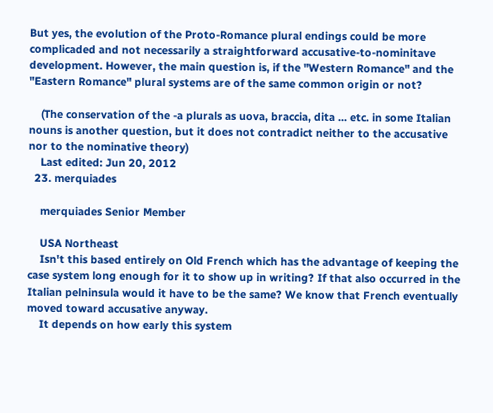But yes, the evolution of the Proto-Romance plural endings could be more complicaded and not necessarily a straightforward accusative-to-nominitave development. However, the main question is, if the "Western Romance" and the "Eastern Romance" plural systems are of the same common origin or not?

    (The conservation of the -a plurals as uova, braccia, dita ... etc. in some Italian nouns is another question, but it does not contradict neither to the accusative nor to the nominative theory)
    Last edited: Jun 20, 2012
  23. merquiades

    merquiades Senior Member

    USA Northeast
    Isn't this based entirely on Old French which has the advantage of keeping the case system long enough for it to show up in writing? If that also occurred in the Italian pelninsula would it have to be the same? We know that French eventually moved toward accusative anyway.
    It depends on how early this system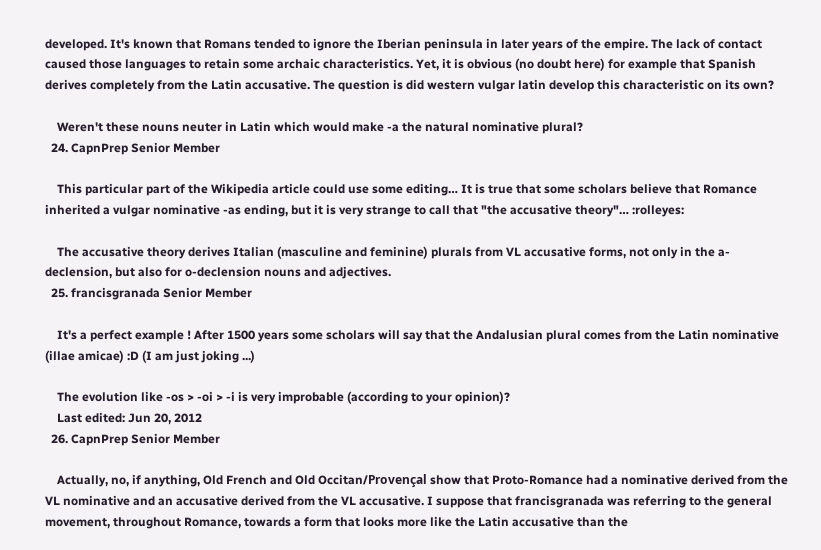developed. It's known that Romans tended to ignore the Iberian peninsula in later years of the empire. The lack of contact caused those languages to retain some archaic characteristics. Yet, it is obvious (no doubt here) for example that Spanish derives completely from the Latin accusative. The question is did western vulgar latin develop this characteristic on its own?

    Weren't these nouns neuter in Latin which would make -a the natural nominative plural?
  24. CapnPrep Senior Member

    This particular part of the Wikipedia article could use some editing… It is true that some scholars believe that Romance inherited a vulgar nominative -as ending, but it is very strange to call that "the accusative theory"… :rolleyes:

    The accusative theory derives Italian (masculine and feminine) plurals from VL accusative forms, not only in the a-declension, but also for o-declension nouns and adjectives.
  25. francisgranada Senior Member

    It's a perfect example ! After 1500 years some scholars will say that the Andalusian plural comes from the Latin nominative (illae amicae) :D (I am just joking ...)

    The evolution like -os > -oi > -i is very improbable (according to your opinion)?
    Last edited: Jun 20, 2012
  26. CapnPrep Senior Member

    Actually, no, if anything, Old French and Old Occitan/Provençal show that Proto-Romance had a nominative derived from the VL nominative and an accusative derived from the VL accusative. I suppose that francisgranada was referring to the general movement, throughout Romance, towards a form that looks more like the Latin accusative than the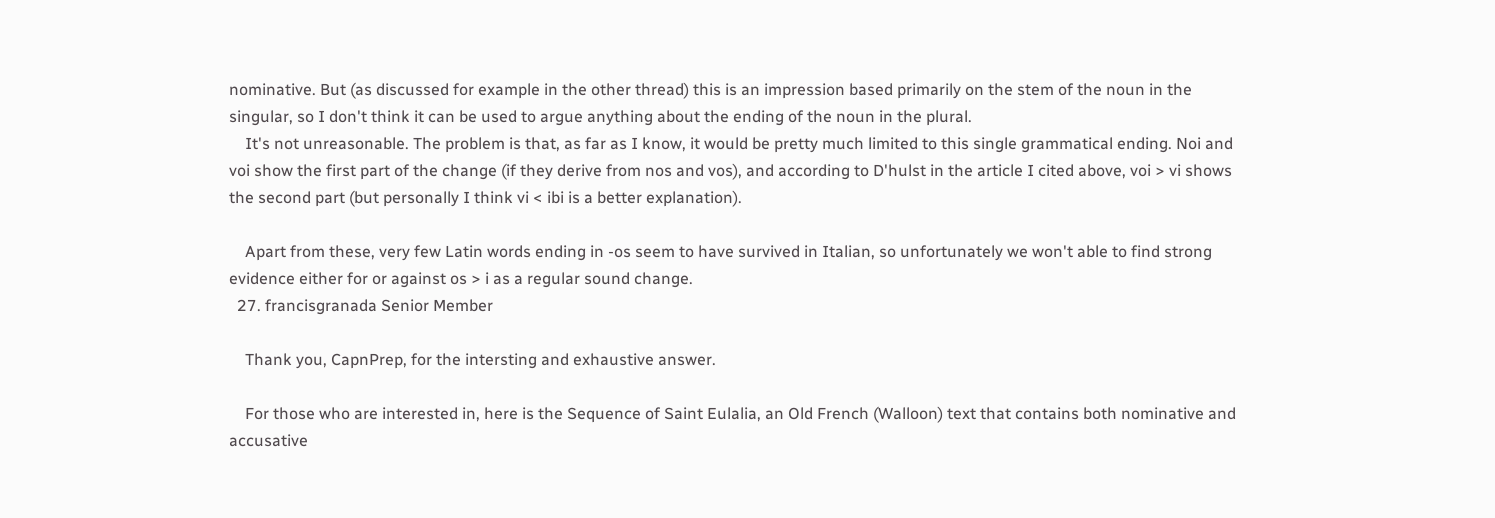nominative. But (as discussed for example in the other thread) this is an impression based primarily on the stem of the noun in the singular, so I don't think it can be used to argue anything about the ending of the noun in the plural.
    It's not unreasonable. The problem is that, as far as I know, it would be pretty much limited to this single grammatical ending. Noi and voi show the first part of the change (if they derive from nos and vos), and according to D'hulst in the article I cited above, voi > vi shows the second part (but personally I think vi < ibi is a better explanation).

    Apart from these, very few Latin words ending in -os seem to have survived in Italian, so unfortunately we won't able to find strong evidence either for or against os > i as a regular sound change.
  27. francisgranada Senior Member

    Thank you, CapnPrep, for the intersting and exhaustive answer.

    For those who are interested in, here is the Sequence of Saint Eulalia, an Old French (Walloon) text that contains both nominative and accusative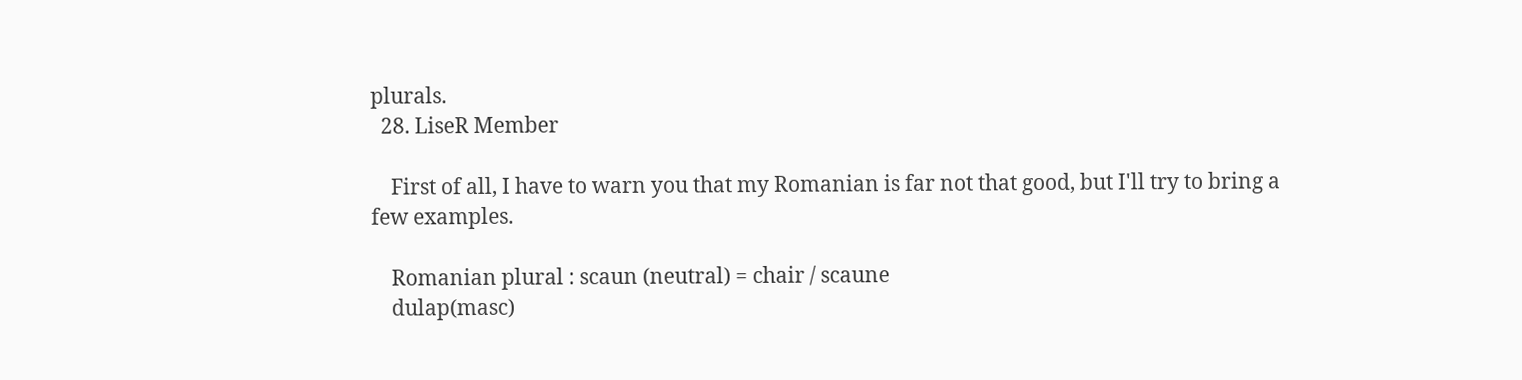plurals.
  28. LiseR Member

    First of all, I have to warn you that my Romanian is far not that good, but I'll try to bring a few examples.

    Romanian plural : scaun (neutral) = chair / scaune
    dulap(masc)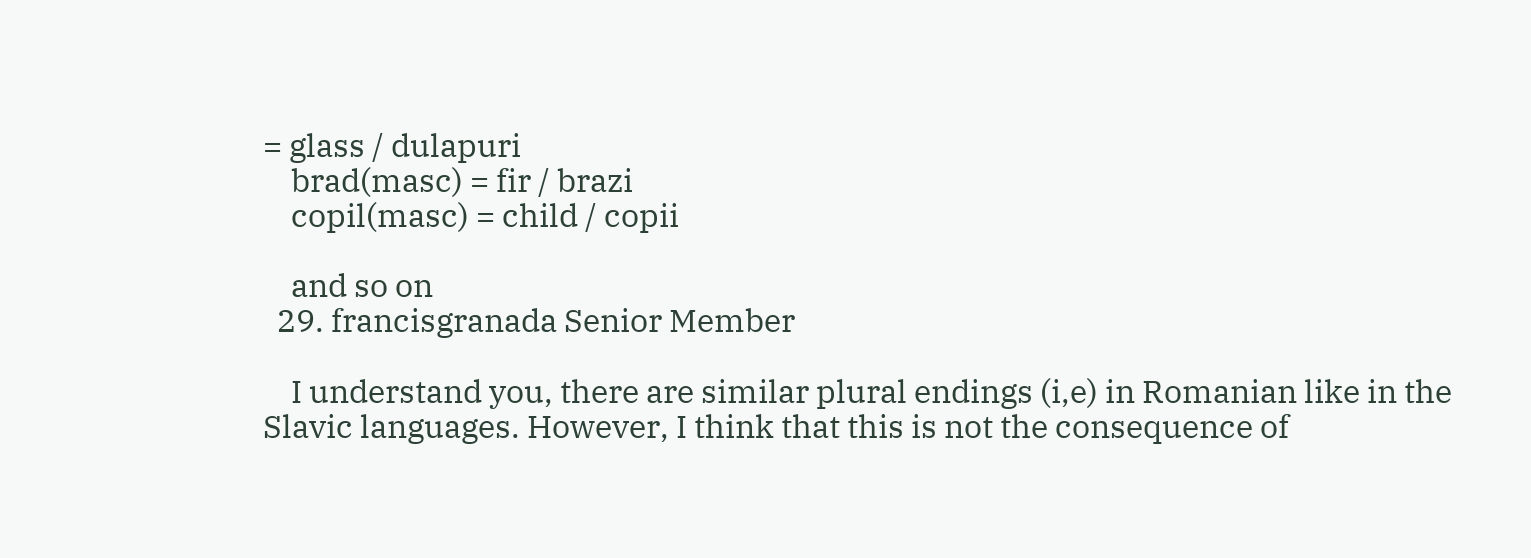= glass / dulapuri
    brad(masc) = fir / brazi
    copil(masc) = child / copii

    and so on
  29. francisgranada Senior Member

    I understand you, there are similar plural endings (i,e) in Romanian like in the Slavic languages. However, I think that this is not the consequence of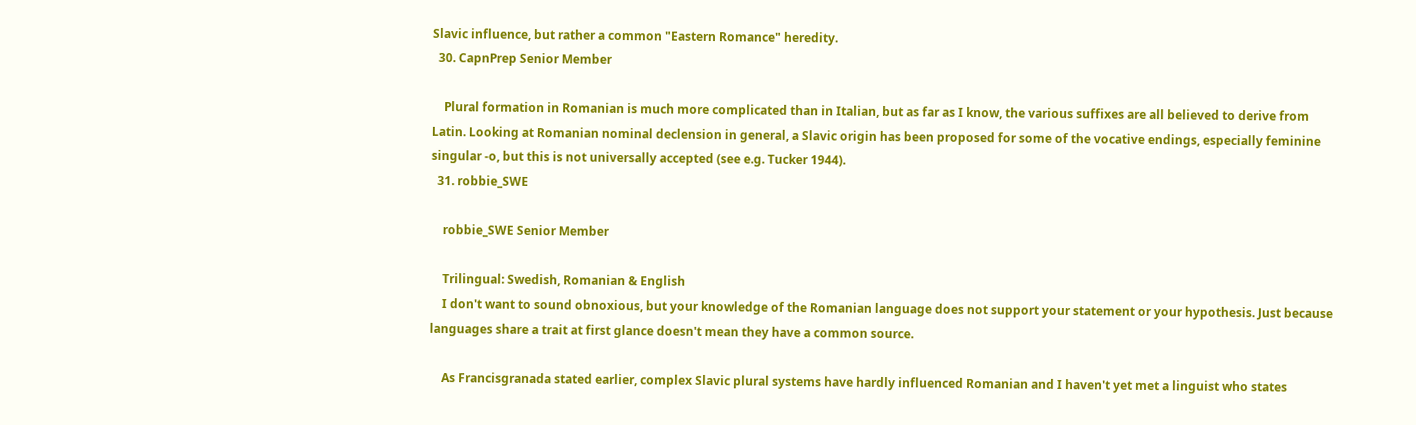Slavic influence, but rather a common "Eastern Romance" heredity.
  30. CapnPrep Senior Member

    Plural formation in Romanian is much more complicated than in Italian, but as far as I know, the various suffixes are all believed to derive from Latin. Looking at Romanian nominal declension in general, a Slavic origin has been proposed for some of the vocative endings, especially feminine singular -o, but this is not universally accepted (see e.g. Tucker 1944).
  31. robbie_SWE

    robbie_SWE Senior Member

    Trilingual: Swedish, Romanian & English
    I don't want to sound obnoxious, but your knowledge of the Romanian language does not support your statement or your hypothesis. Just because languages share a trait at first glance doesn't mean they have a common source.

    As Francisgranada stated earlier, complex Slavic plural systems have hardly influenced Romanian and I haven't yet met a linguist who states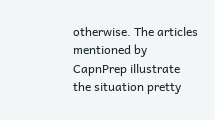otherwise. The articles mentioned by CapnPrep illustrate the situation pretty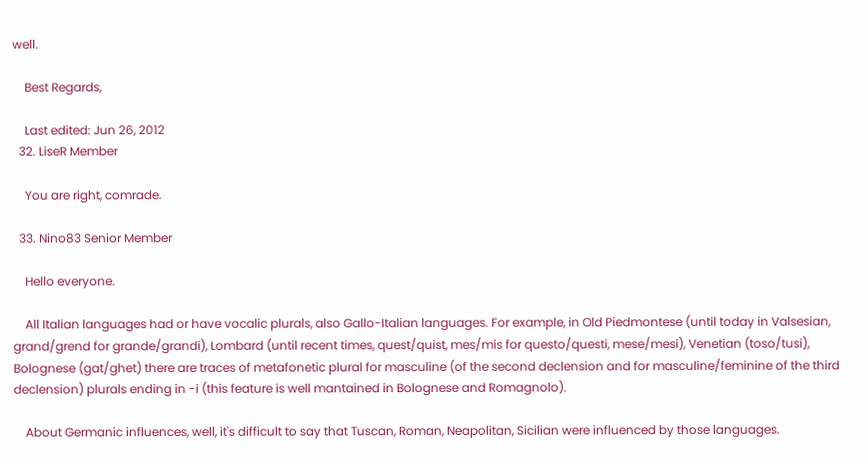well.

    Best Regards,

    Last edited: Jun 26, 2012
  32. LiseR Member

    You are right, comrade.

  33. Nino83 Senior Member

    Hello everyone.

    All Italian languages had or have vocalic plurals, also Gallo-Italian languages. For example, in Old Piedmontese (until today in Valsesian, grand/grend for grande/grandi), Lombard (until recent times, quest/quist, mes/mis for questo/questi, mese/mesi), Venetian (toso/tusi), Bolognese (gat/ghet) there are traces of metafonetic plural for masculine (of the second declension and for masculine/feminine of the third declension) plurals ending in -i (this feature is well mantained in Bolognese and Romagnolo).

    About Germanic influences, well, it's difficult to say that Tuscan, Roman, Neapolitan, Sicilian were influenced by those languages.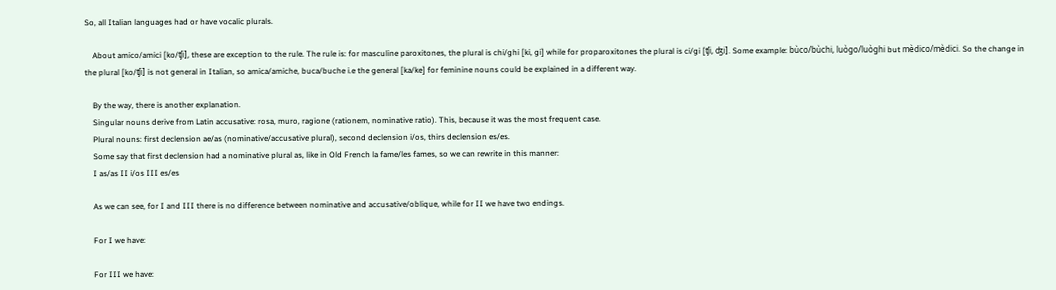So, all Italian languages had or have vocalic plurals.

    About amico/amici [ko/ʧi], these are exception to the rule. The rule is: for masculine paroxitones, the plural is chi/ghi [ki, gi] while for proparoxitones the plural is ci/gi [ʧi, ʤi]. Some example: bùco/bùchi, luògo/luòghi but mèdico/mèdici. So the change in the plural [ko/ʧi] is not general in Italian, so amica/amiche, buca/buche i.e the general [ka/ke] for feminine nouns could be explained in a different way.

    By the way, there is another explanation.
    Singular nouns derive from Latin accusative: rosa, muro, ragione (rationem, nominative ratio). This, because it was the most frequent case.
    Plural nouns: first declension ae/as (nominative/accusative plural), second declension i/os, thirs declension es/es.
    Some say that first declension had a nominative plural as, like in Old French la fame/les fames, so we can rewrite in this manner:
    I as/as II i/os III es/es

    As we can see, for I and III there is no difference between nominative and accusative/oblique, while for II we have two endings.

    For I we have:

    For III we have: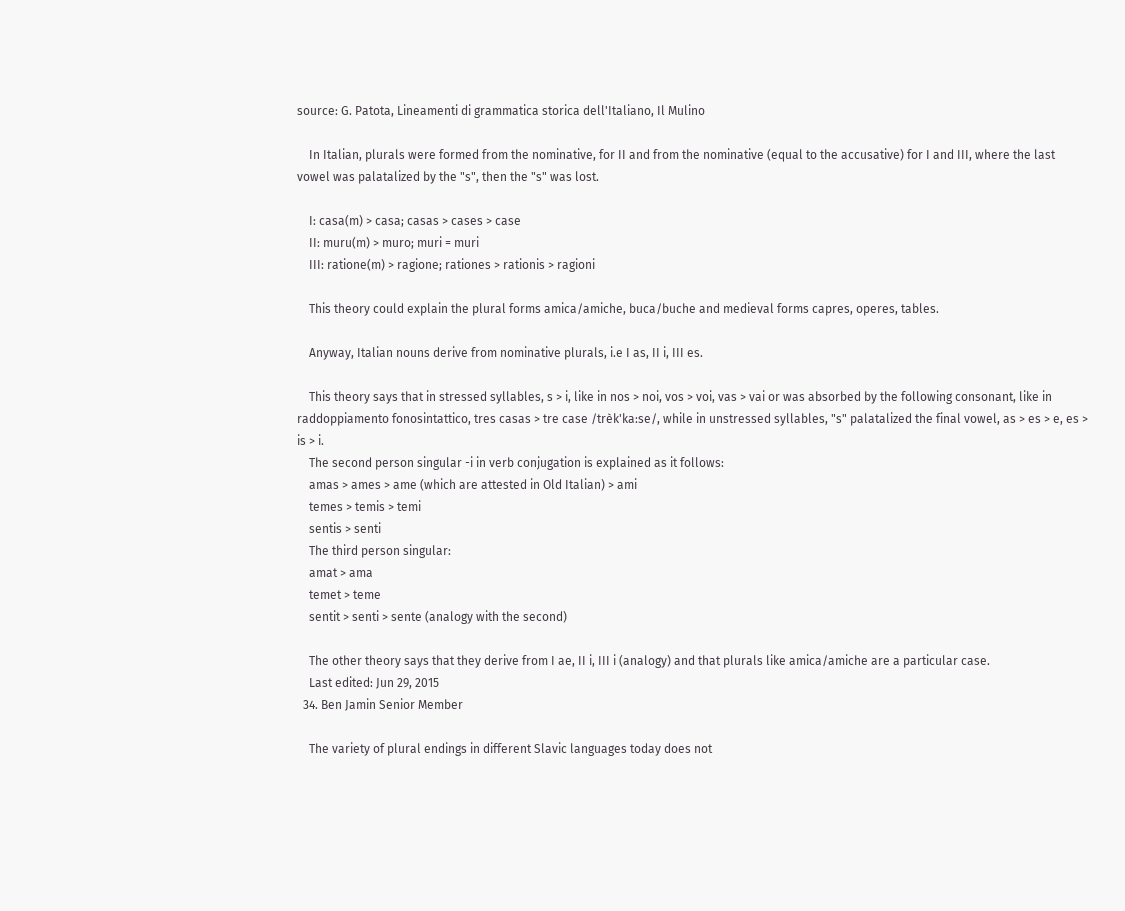source: G. Patota, Lineamenti di grammatica storica dell'Italiano, Il Mulino

    In Italian, plurals were formed from the nominative, for II and from the nominative (equal to the accusative) for I and III, where the last vowel was palatalized by the "s", then the "s" was lost.

    I: casa(m) > casa; casas > cases > case
    II: muru(m) > muro; muri = muri
    III: ratione(m) > ragione; rationes > rationis > ragioni

    This theory could explain the plural forms amica/amiche, buca/buche and medieval forms capres, operes, tables.

    Anyway, Italian nouns derive from nominative plurals, i.e I as, II i, III es.

    This theory says that in stressed syllables, s > i, like in nos > noi, vos > voi, vas > vai or was absorbed by the following consonant, like in raddoppiamento fonosintattico, tres casas > tre case /trèk'ka:se/, while in unstressed syllables, "s" palatalized the final vowel, as > es > e, es > is > i.
    The second person singular -i in verb conjugation is explained as it follows:
    amas > ames > ame (which are attested in Old Italian) > ami
    temes > temis > temi
    sentis > senti
    The third person singular:
    amat > ama
    temet > teme
    sentit > senti > sente (analogy with the second)

    The other theory says that they derive from I ae, II i, III i (analogy) and that plurals like amica/amiche are a particular case.
    Last edited: Jun 29, 2015
  34. Ben Jamin Senior Member

    The variety of plural endings in different Slavic languages today does not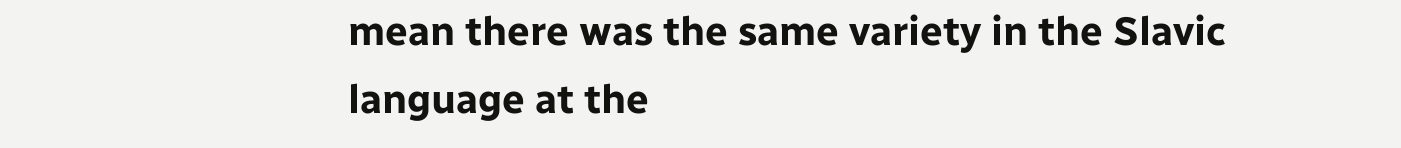mean there was the same variety in the Slavic language at the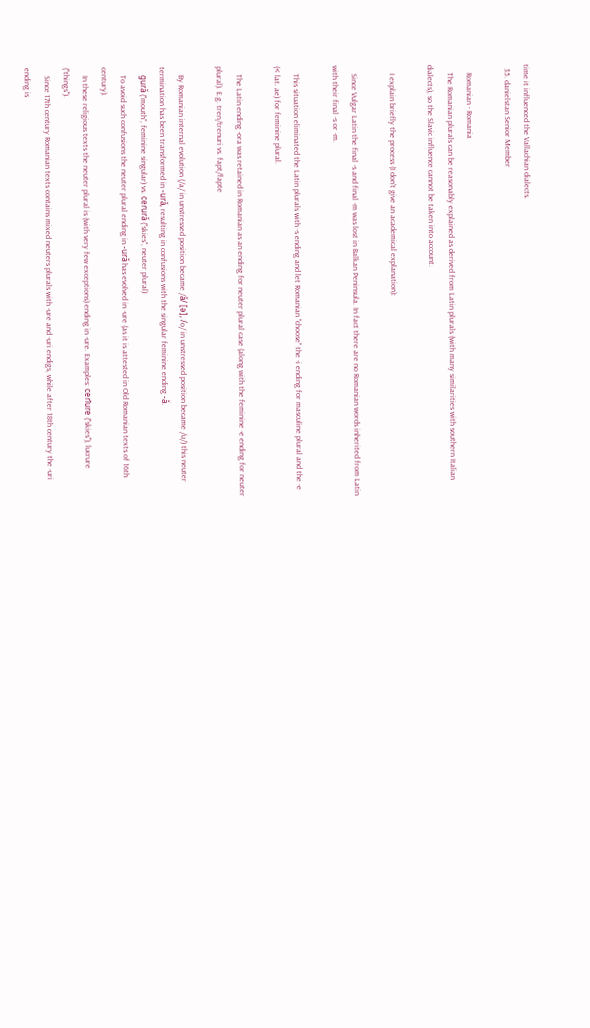time it influenced the Vallachian dialects.
  35. danielstan Senior Member

    Romanian - Romania
    The Romanian plurals can be reasonably explained as derived from Latin plurals (with many similarities with southern Italian dialects), so the Slavic influence cannot be taken into account.

    I explain briefly the process (I don't give an academical explanation):

    Since Vulgar Latin the final -s and final -m was lost in Balkan Peninsula. In fact there are no Romanian words inherited from Latin with their final -s or -m.

    This situation eliminated the Latin plurals with -s ending and let Romanian "choose" the -i ending for masculine plural and the -e (< lat. ae) for feminine plural.

    The Latin ending -ora was retained in Romanian as an ending for neuter plural case (along with the feminine -e ending for neuter plural). E.g. tren/trenuri vs. fapt/fapte

    By Romanian internal evolution (/a/ in unstressed position became /ǎ/ [ə], /o/ in unstressed position became /u/) this neuter termination has been transformed in -urǎ, resulting in confusions with the singular feminine ending -ǎ.
    gurǎ ("mouth", feminine singular) vs. cerurǎ ("skies", neuter plural)
    To avoid such confusions the neuter plural ending in -urǎ has evolved in -ure (as it is attested in Old Romanian texts of 16th century).
    In these religious texts the neuter plural is (with very few exceptions) ending in -ure. Examples: cerĭure ("skies"), lucrure ("things").
    Since 17th century Romanian texts contains mixed neuters plurals with -ure and -uri endigs, while after 18th century the -uri ending is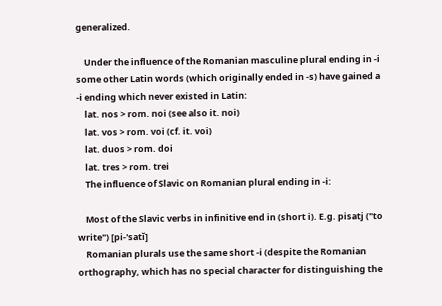generalized.

    Under the influence of the Romanian masculine plural ending in -i some other Latin words (which originally ended in -s) have gained a -i ending which never existed in Latin:
    lat. nos > rom. noi (see also it. noi)
    lat. vos > rom. voi (cf. it. voi)
    lat. duos > rom. doi
    lat. tres > rom. trei
    The influence of Slavic on Romanian plural ending in -i:

    Most of the Slavic verbs in infinitive end in (short i). E.g. pisatj ("to write") [pi-'satĭ]
    Romanian plurals use the same short -i (despite the Romanian orthography, which has no special character for distinguishing the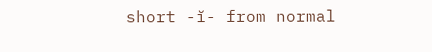short -ĭ- from normal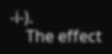-i-).
    The effect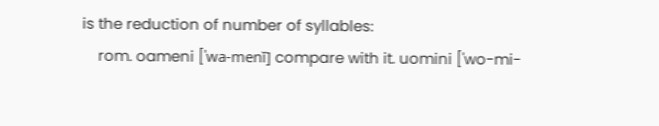is the reduction of number of syllables:
    rom. oameni ['wa-menĭ] compare with it. uomini ['wo-mi-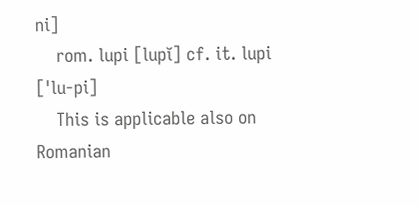ni]
    rom. lupi [lupĭ] cf. it. lupi ['lu-pi]
    This is applicable also on Romanian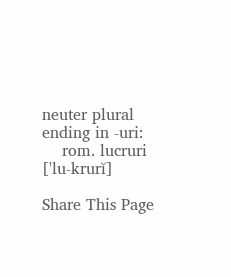neuter plural ending in -uri:
    rom. lucruri ['lu-krurĭ]

Share This Page